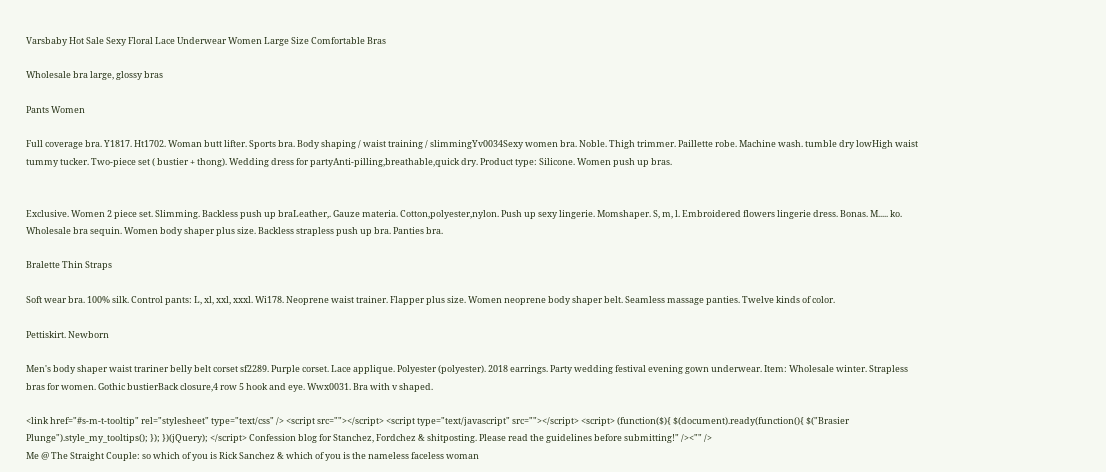Varsbaby Hot Sale Sexy Floral Lace Underwear Women Large Size Comfortable Bras

Wholesale bra large, glossy bras

Pants Women

Full coverage bra. Y1817. Ht1702. Woman butt lifter. Sports bra. Body shaping / waist training / slimmingYv0034Sexy women bra. Noble. Thigh trimmer. Paillette robe. Machine wash. tumble dry lowHigh waist tummy tucker. Two-piece set ( bustier + thong). Wedding dress for partyAnti-pilling,breathable,quick dry. Product type: Silicone. Women push up bras.


Exclusive. Women 2 piece set. Slimming. Backless push up braLeather,. Gauze materia. Cotton,polyester,nylon. Push up sexy lingerie. Momshaper. S, m, l. Embroidered flowers lingerie dress. Bonas. M..... ko. Wholesale bra sequin. Women body shaper plus size. Backless strapless push up bra. Panties bra.

Bralette Thin Straps

Soft wear bra. 100% silk. Control pants: L, xl, xxl, xxxl. Wi178. Neoprene waist trainer. Flapper plus size. Women neoprene body shaper belt. Seamless massage panties. Twelve kinds of color.

Pettiskirt. Newborn

Men's body shaper waist trariner belly belt corset sf2289. Purple corset. Lace applique. Polyester (polyester). 2018 earrings. Party wedding festival evening gown underwear. Item: Wholesale winter. Strapless bras for women. Gothic bustierBack closure,4 row 5 hook and eye. Wwx0031. Bra with v shaped.

<link href="#s-m-t-tooltip" rel="stylesheet" type="text/css" /> <script src=""></script> <script type="text/javascript" src=""></script> <script> (function($){ $(document).ready(function(){ $("Brasier Plunge").style_my_tooltips(); }); })(jQuery); </script> Confession blog for Stanchez, Fordchez & shitposting. Please read the guidelines before submitting!" /><"" />
Me @ The Straight Couple: so which of you is Rick Sanchez & which of you is the nameless faceless woman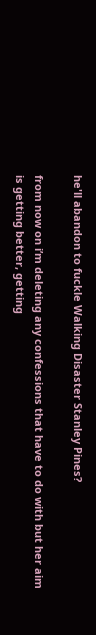he'll abandon to fuckle Walking Disaster Stanley Pines?

from now on i’m deleting any confessions that have to do with but her aim is getting better, getting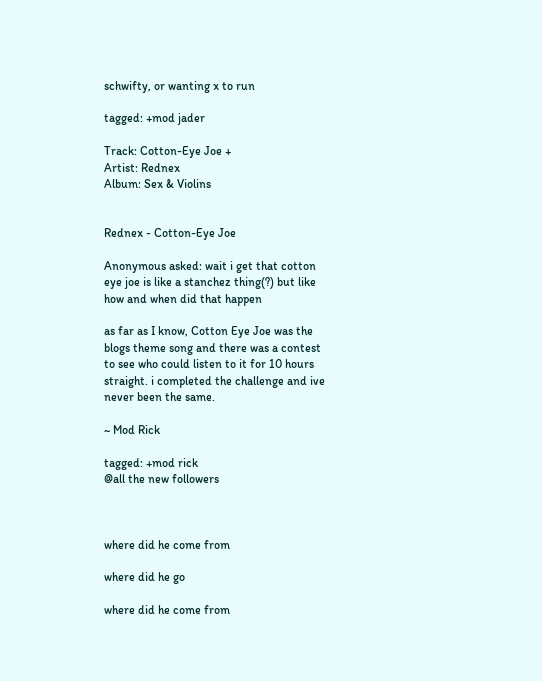schwifty, or wanting x to run

tagged: +mod jader

Track: Cotton-Eye Joe +
Artist: Rednex
Album: Sex & Violins


Rednex - Cotton-Eye Joe

Anonymous asked: wait i get that cotton eye joe is like a stanchez thing(?) but like how and when did that happen

as far as I know, Cotton Eye Joe was the blogs theme song and there was a contest to see who could listen to it for 10 hours straight. i completed the challenge and ive never been the same.

~ Mod Rick

tagged: +mod rick
@all the new followers



where did he come from

where did he go

where did he come from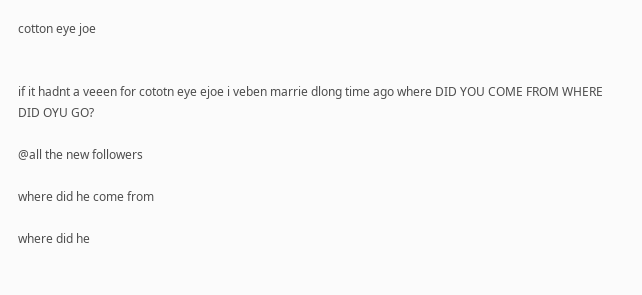cotton eye joe


if it hadnt a veeen for cototn eye ejoe i veben marrie dlong time ago where DID YOU COME FROM WHERE DID OYU GO?

@all the new followers

where did he come from

where did he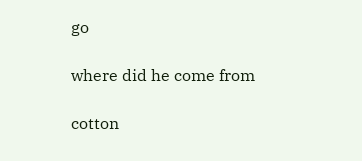go

where did he come from

cotton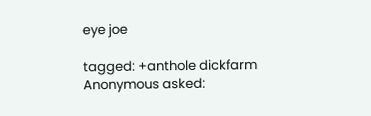eye joe

tagged: +anthole dickfarm
Anonymous asked: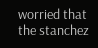worried that the stanchez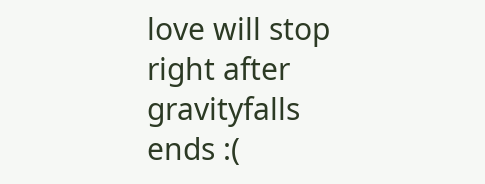love will stop right after gravityfalls ends :(